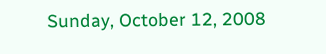Sunday, October 12, 2008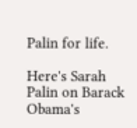Palin for life.

Here's Sarah Palin on Barack Obama's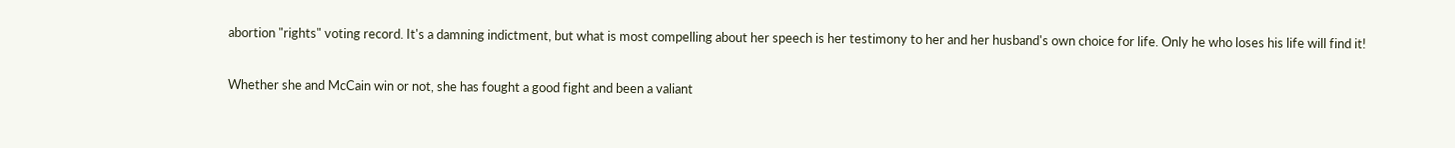abortion "rights" voting record. It's a damning indictment, but what is most compelling about her speech is her testimony to her and her husband's own choice for life. Only he who loses his life will find it!

Whether she and McCain win or not, she has fought a good fight and been a valiant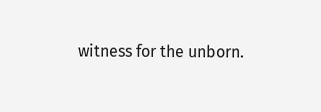witness for the unborn.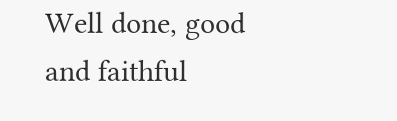Well done, good and faithful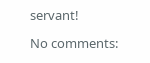servant!

No comments: